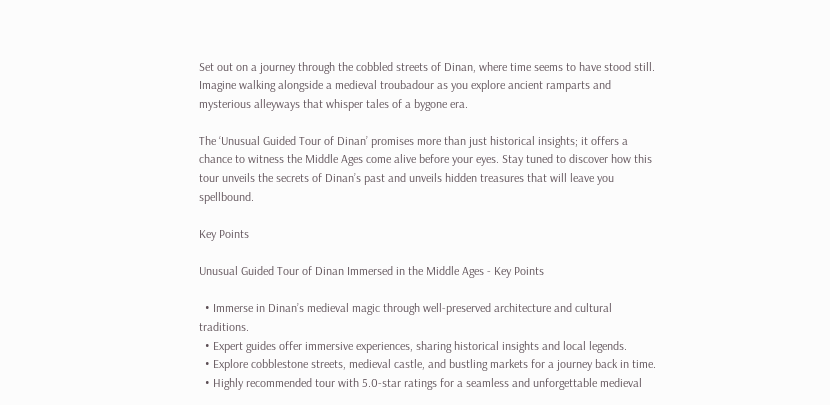Set out on a journey through the cobbled streets of Dinan, where time seems to have stood still. Imagine walking alongside a medieval troubadour as you explore ancient ramparts and mysterious alleyways that whisper tales of a bygone era.

The ‘Unusual Guided Tour of Dinan’ promises more than just historical insights; it offers a chance to witness the Middle Ages come alive before your eyes. Stay tuned to discover how this tour unveils the secrets of Dinan’s past and unveils hidden treasures that will leave you spellbound.

Key Points

Unusual Guided Tour of Dinan Immersed in the Middle Ages - Key Points

  • Immerse in Dinan’s medieval magic through well-preserved architecture and cultural traditions.
  • Expert guides offer immersive experiences, sharing historical insights and local legends.
  • Explore cobblestone streets, medieval castle, and bustling markets for a journey back in time.
  • Highly recommended tour with 5.0-star ratings for a seamless and unforgettable medieval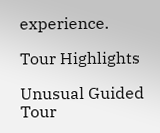experience.

Tour Highlights

Unusual Guided Tour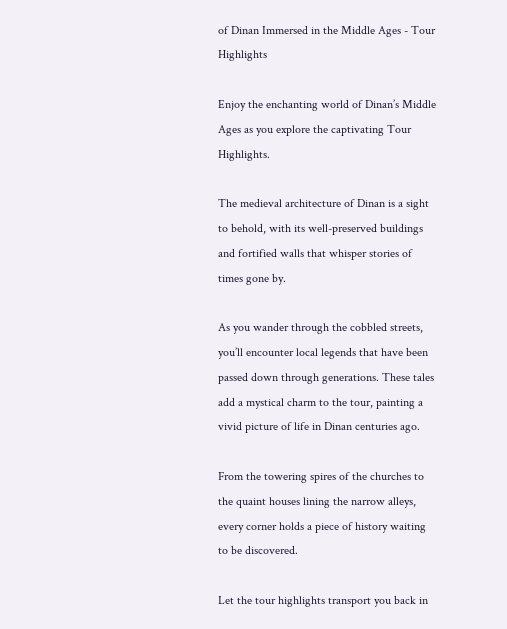of Dinan Immersed in the Middle Ages - Tour Highlights

Enjoy the enchanting world of Dinan’s Middle Ages as you explore the captivating Tour Highlights.

The medieval architecture of Dinan is a sight to behold, with its well-preserved buildings and fortified walls that whisper stories of times gone by.

As you wander through the cobbled streets, you’ll encounter local legends that have been passed down through generations. These tales add a mystical charm to the tour, painting a vivid picture of life in Dinan centuries ago.

From the towering spires of the churches to the quaint houses lining the narrow alleys, every corner holds a piece of history waiting to be discovered.

Let the tour highlights transport you back in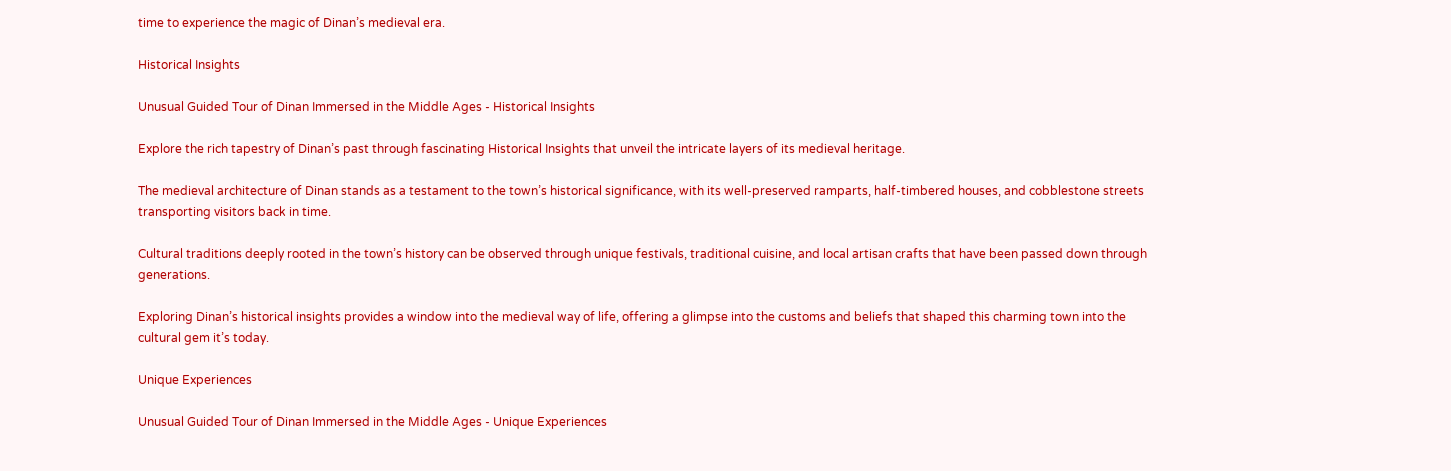time to experience the magic of Dinan’s medieval era.

Historical Insights

Unusual Guided Tour of Dinan Immersed in the Middle Ages - Historical Insights

Explore the rich tapestry of Dinan’s past through fascinating Historical Insights that unveil the intricate layers of its medieval heritage.

The medieval architecture of Dinan stands as a testament to the town’s historical significance, with its well-preserved ramparts, half-timbered houses, and cobblestone streets transporting visitors back in time.

Cultural traditions deeply rooted in the town’s history can be observed through unique festivals, traditional cuisine, and local artisan crafts that have been passed down through generations.

Exploring Dinan’s historical insights provides a window into the medieval way of life, offering a glimpse into the customs and beliefs that shaped this charming town into the cultural gem it’s today.

Unique Experiences

Unusual Guided Tour of Dinan Immersed in the Middle Ages - Unique Experiences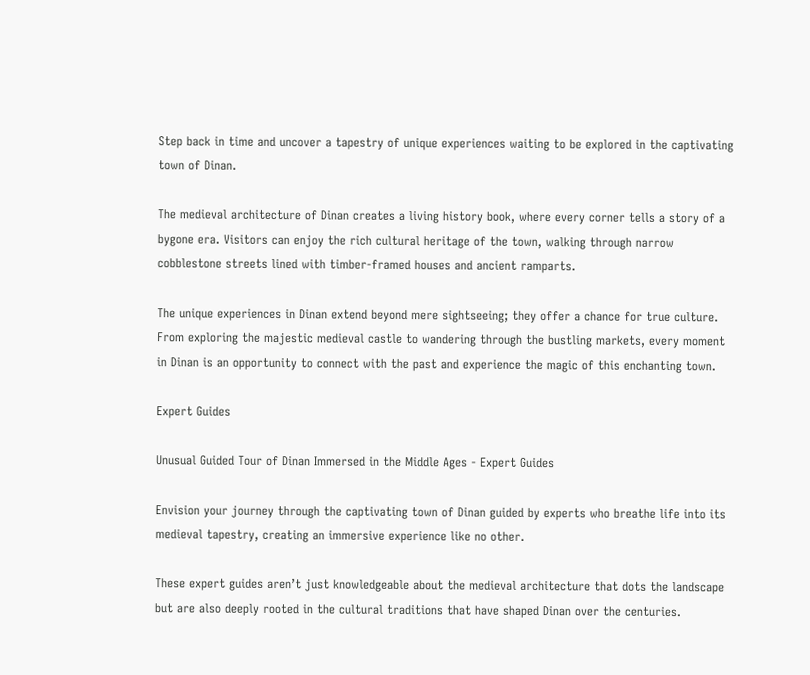Step back in time and uncover a tapestry of unique experiences waiting to be explored in the captivating town of Dinan.

The medieval architecture of Dinan creates a living history book, where every corner tells a story of a bygone era. Visitors can enjoy the rich cultural heritage of the town, walking through narrow cobblestone streets lined with timber-framed houses and ancient ramparts.

The unique experiences in Dinan extend beyond mere sightseeing; they offer a chance for true culture. From exploring the majestic medieval castle to wandering through the bustling markets, every moment in Dinan is an opportunity to connect with the past and experience the magic of this enchanting town.

Expert Guides

Unusual Guided Tour of Dinan Immersed in the Middle Ages - Expert Guides

Envision your journey through the captivating town of Dinan guided by experts who breathe life into its medieval tapestry, creating an immersive experience like no other.

These expert guides aren’t just knowledgeable about the medieval architecture that dots the landscape but are also deeply rooted in the cultural traditions that have shaped Dinan over the centuries.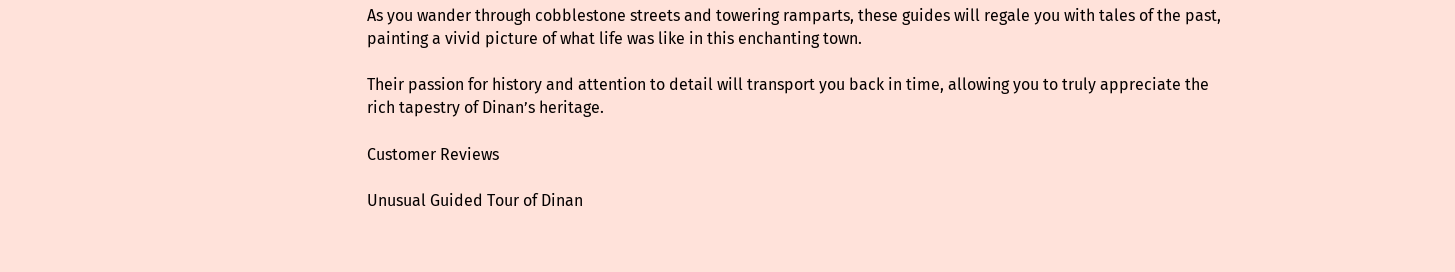As you wander through cobblestone streets and towering ramparts, these guides will regale you with tales of the past, painting a vivid picture of what life was like in this enchanting town.

Their passion for history and attention to detail will transport you back in time, allowing you to truly appreciate the rich tapestry of Dinan’s heritage.

Customer Reviews

Unusual Guided Tour of Dinan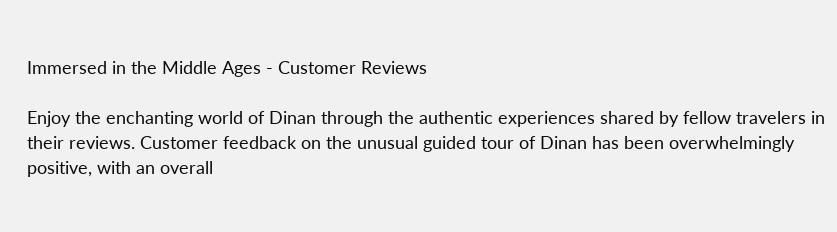Immersed in the Middle Ages - Customer Reviews

Enjoy the enchanting world of Dinan through the authentic experiences shared by fellow travelers in their reviews. Customer feedback on the unusual guided tour of Dinan has been overwhelmingly positive, with an overall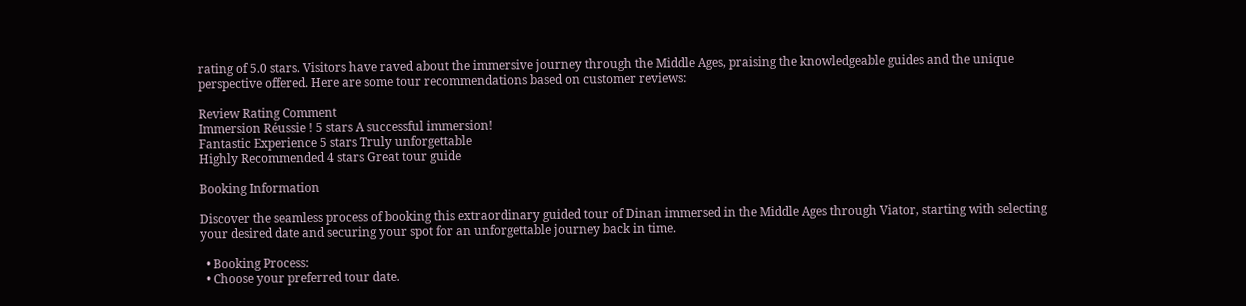rating of 5.0 stars. Visitors have raved about the immersive journey through the Middle Ages, praising the knowledgeable guides and the unique perspective offered. Here are some tour recommendations based on customer reviews:

Review Rating Comment
Immersion Réussie ! 5 stars A successful immersion!
Fantastic Experience 5 stars Truly unforgettable
Highly Recommended 4 stars Great tour guide

Booking Information

Discover the seamless process of booking this extraordinary guided tour of Dinan immersed in the Middle Ages through Viator, starting with selecting your desired date and securing your spot for an unforgettable journey back in time.

  • Booking Process:
  • Choose your preferred tour date.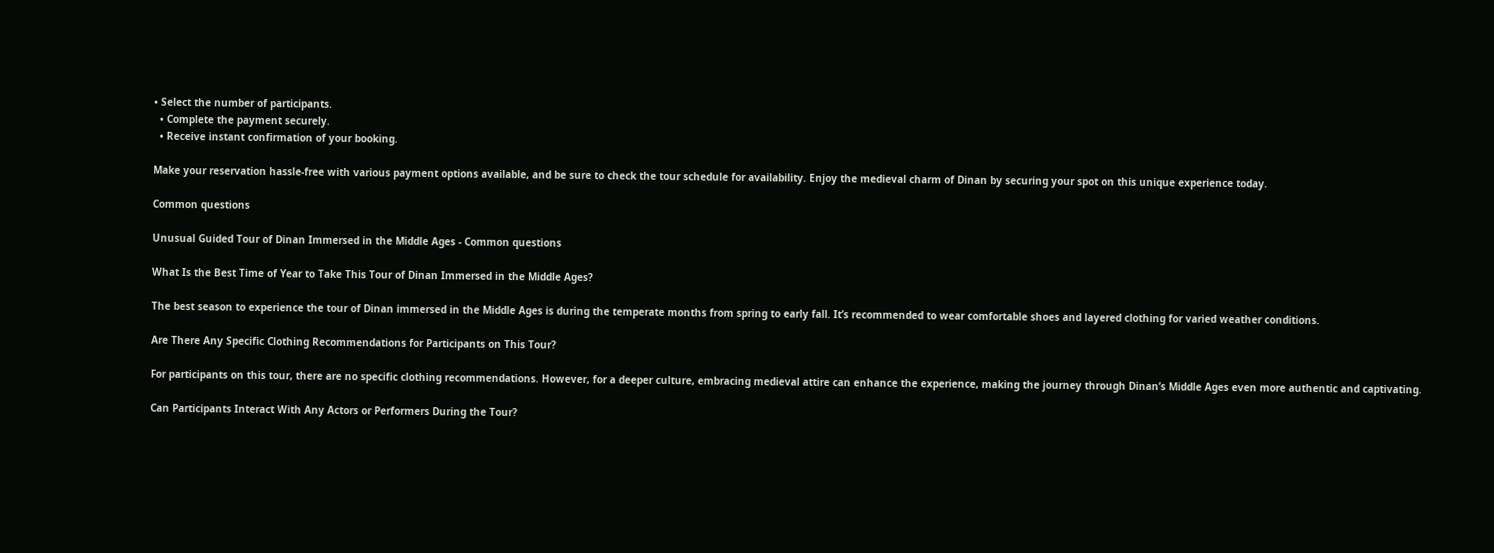• Select the number of participants.
  • Complete the payment securely.
  • Receive instant confirmation of your booking.

Make your reservation hassle-free with various payment options available, and be sure to check the tour schedule for availability. Enjoy the medieval charm of Dinan by securing your spot on this unique experience today.

Common questions

Unusual Guided Tour of Dinan Immersed in the Middle Ages - Common questions

What Is the Best Time of Year to Take This Tour of Dinan Immersed in the Middle Ages?

The best season to experience the tour of Dinan immersed in the Middle Ages is during the temperate months from spring to early fall. It’s recommended to wear comfortable shoes and layered clothing for varied weather conditions.

Are There Any Specific Clothing Recommendations for Participants on This Tour?

For participants on this tour, there are no specific clothing recommendations. However, for a deeper culture, embracing medieval attire can enhance the experience, making the journey through Dinan’s Middle Ages even more authentic and captivating.

Can Participants Interact With Any Actors or Performers During the Tour?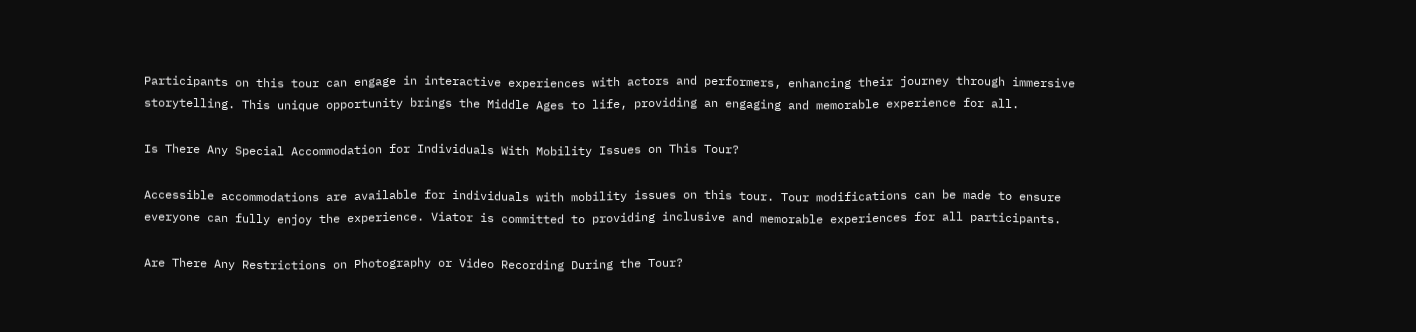Participants on this tour can engage in interactive experiences with actors and performers, enhancing their journey through immersive storytelling. This unique opportunity brings the Middle Ages to life, providing an engaging and memorable experience for all.

Is There Any Special Accommodation for Individuals With Mobility Issues on This Tour?

Accessible accommodations are available for individuals with mobility issues on this tour. Tour modifications can be made to ensure everyone can fully enjoy the experience. Viator is committed to providing inclusive and memorable experiences for all participants.

Are There Any Restrictions on Photography or Video Recording During the Tour?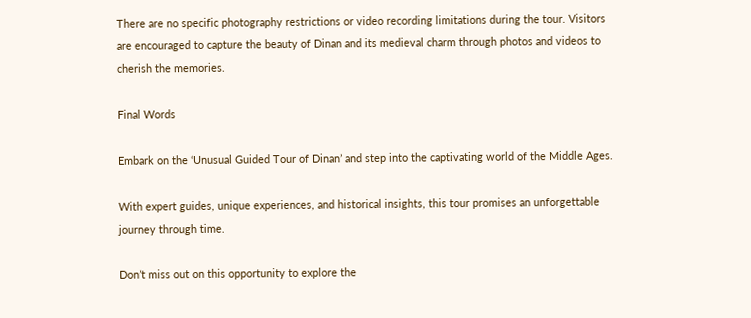There are no specific photography restrictions or video recording limitations during the tour. Visitors are encouraged to capture the beauty of Dinan and its medieval charm through photos and videos to cherish the memories.

Final Words

Embark on the ‘Unusual Guided Tour of Dinan’ and step into the captivating world of the Middle Ages.

With expert guides, unique experiences, and historical insights, this tour promises an unforgettable journey through time.

Don’t miss out on this opportunity to explore the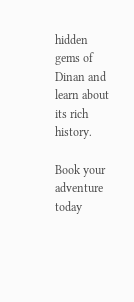hidden gems of Dinan and learn about its rich history.

Book your adventure today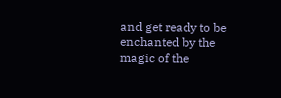and get ready to be enchanted by the magic of the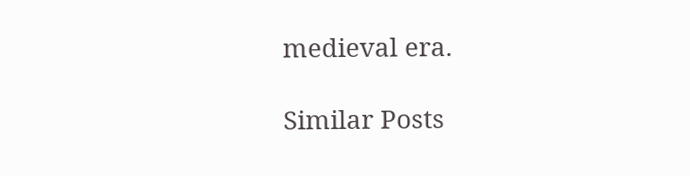medieval era.

Similar Posts